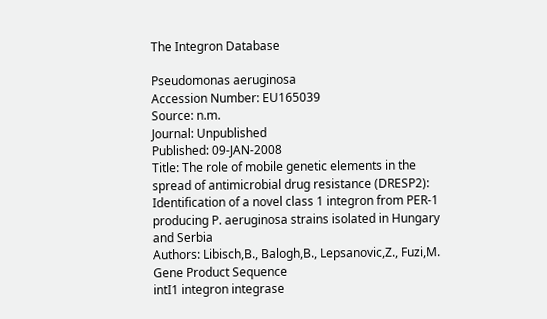The Integron Database

Pseudomonas aeruginosa
Accession Number: EU165039
Source: n.m.
Journal: Unpublished
Published: 09-JAN-2008
Title: The role of mobile genetic elements in the spread of antimicrobial drug resistance (DRESP2): Identification of a novel class 1 integron from PER-1 producing P. aeruginosa strains isolated in Hungary and Serbia
Authors: Libisch,B., Balogh,B., Lepsanovic,Z., Fuzi,M.
Gene Product Sequence
intI1 integron integrase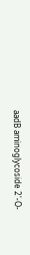aadB aminoglycoside 2'-O-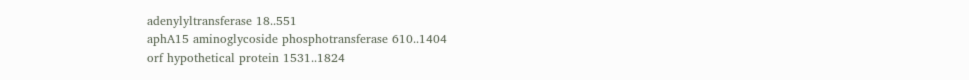adenylyltransferase 18..551
aphA15 aminoglycoside phosphotransferase 610..1404
orf hypothetical protein 1531..1824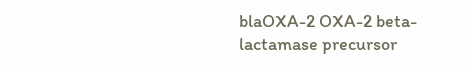blaOXA-2 OXA-2 beta-lactamase precursor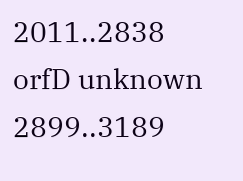2011..2838
orfD unknown 2899..3189